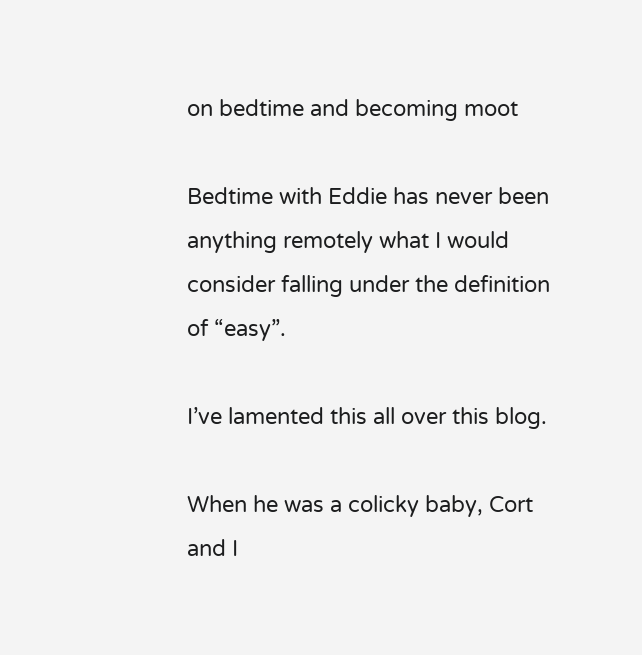on bedtime and becoming moot

Bedtime with Eddie has never been anything remotely what I would consider falling under the definition of “easy”.

I’ve lamented this all over this blog.

When he was a colicky baby, Cort and I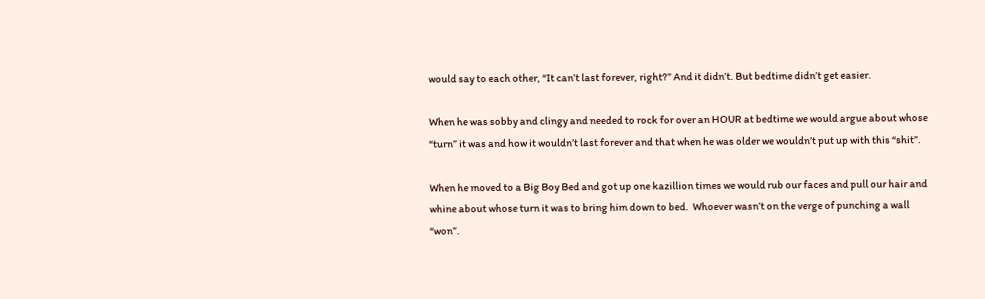would say to each other, “It can’t last forever, right?” And it didn’t. But bedtime didn’t get easier.

When he was sobby and clingy and needed to rock for over an HOUR at bedtime we would argue about whose “turn” it was and how it wouldn’t last forever and that when he was older we wouldn’t put up with this “shit”.

When he moved to a Big Boy Bed and got up one kazillion times we would rub our faces and pull our hair and whine about whose turn it was to bring him down to bed.  Whoever wasn’t on the verge of punching a wall “won”.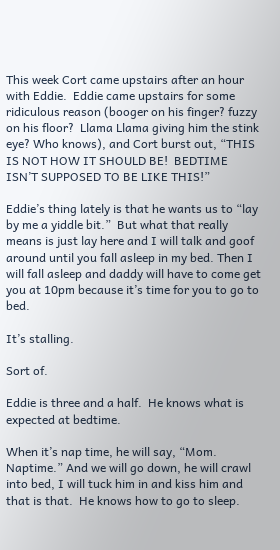This week Cort came upstairs after an hour with Eddie.  Eddie came upstairs for some ridiculous reason (booger on his finger? fuzzy on his floor?  Llama Llama giving him the stink eye? Who knows), and Cort burst out, “THIS IS NOT HOW IT SHOULD BE!  BEDTIME ISN’T SUPPOSED TO BE LIKE THIS!”

Eddie’s thing lately is that he wants us to “lay by me a yiddle bit.”  But what that really means is just lay here and I will talk and goof around until you fall asleep in my bed. Then I will fall asleep and daddy will have to come get you at 10pm because it’s time for you to go to bed.

It’s stalling.

Sort of.

Eddie is three and a half.  He knows what is expected at bedtime.

When it’s nap time, he will say, “Mom. Naptime.” And we will go down, he will crawl into bed, I will tuck him in and kiss him and that is that.  He knows how to go to sleep.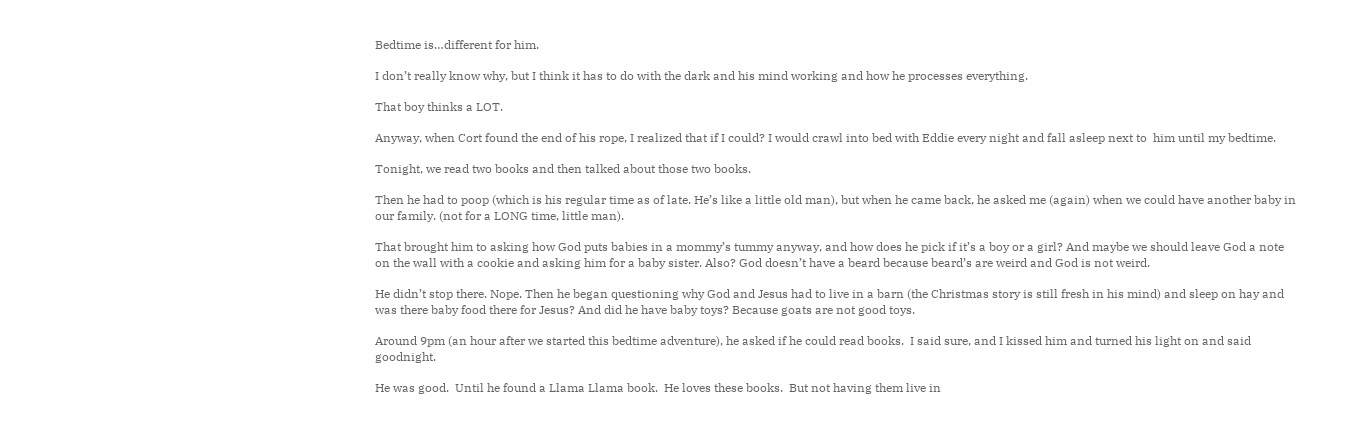Bedtime is…different for him.

I don’t really know why, but I think it has to do with the dark and his mind working and how he processes everything.

That boy thinks a LOT.

Anyway, when Cort found the end of his rope, I realized that if I could? I would crawl into bed with Eddie every night and fall asleep next to  him until my bedtime.

Tonight, we read two books and then talked about those two books.

Then he had to poop (which is his regular time as of late. He’s like a little old man), but when he came back, he asked me (again) when we could have another baby in our family. (not for a LONG time, little man).

That brought him to asking how God puts babies in a mommy’s tummy anyway, and how does he pick if it’s a boy or a girl? And maybe we should leave God a note on the wall with a cookie and asking him for a baby sister. Also? God doesn’t have a beard because beard’s are weird and God is not weird.

He didn’t stop there. Nope. Then he began questioning why God and Jesus had to live in a barn (the Christmas story is still fresh in his mind) and sleep on hay and was there baby food there for Jesus? And did he have baby toys? Because goats are not good toys.

Around 9pm (an hour after we started this bedtime adventure), he asked if he could read books.  I said sure, and I kissed him and turned his light on and said goodnight.

He was good.  Until he found a Llama Llama book.  He loves these books.  But not having them live in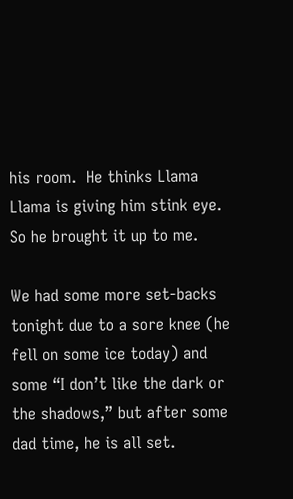his room.  He thinks Llama Llama is giving him stink eye. So he brought it up to me.

We had some more set-backs tonight due to a sore knee (he fell on some ice today) and some “I don’t like the dark or the shadows,” but after some dad time, he is all set.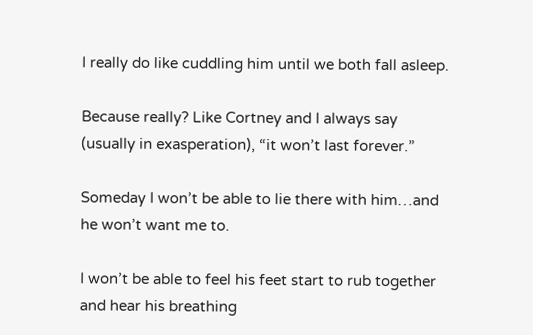I really do like cuddling him until we both fall asleep.

Because really? Like Cortney and I always say (usually in exasperation), “it won’t last forever.”

Someday I won’t be able to lie there with him…and he won’t want me to.

I won’t be able to feel his feet start to rub together and hear his breathing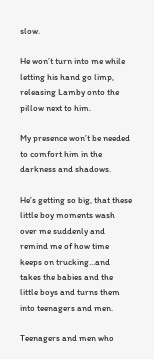slow.

He won’t turn into me while letting his hand go limp, releasing Lamby onto the pillow next to him.

My presence won’t be needed to comfort him in the darkness and shadows.

He’s getting so big, that these little boy moments wash over me suddenly and remind me of how time keeps on trucking…and takes the babies and the little boys and turns them into teenagers and men.

Teenagers and men who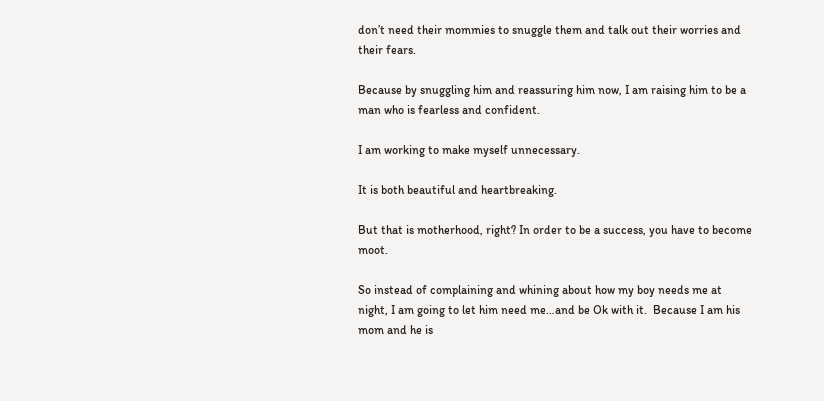don’t need their mommies to snuggle them and talk out their worries and their fears.

Because by snuggling him and reassuring him now, I am raising him to be a man who is fearless and confident.

I am working to make myself unnecessary.

It is both beautiful and heartbreaking.

But that is motherhood, right? In order to be a success, you have to become moot.

So instead of complaining and whining about how my boy needs me at night, I am going to let him need me…and be Ok with it.  Because I am his mom and he is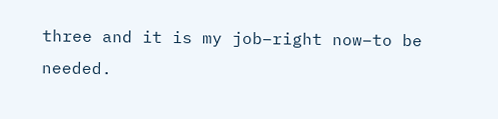three and it is my job–right now–to be needed.